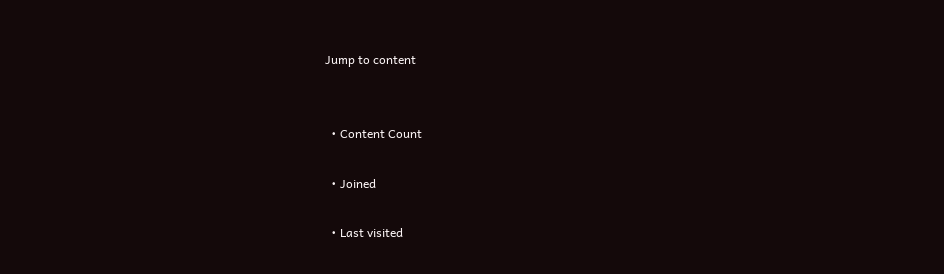Jump to content


  • Content Count

  • Joined

  • Last visited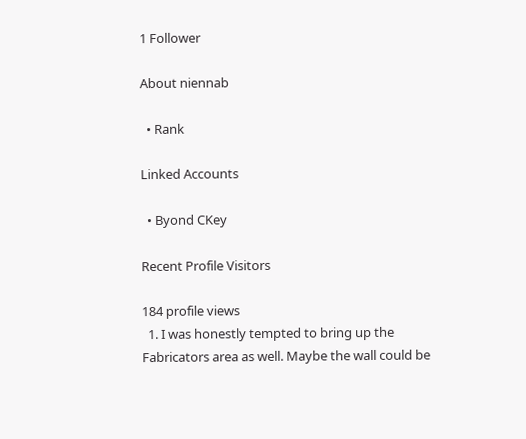1 Follower

About niennab

  • Rank

Linked Accounts

  • Byond CKey

Recent Profile Visitors

184 profile views
  1. I was honestly tempted to bring up the Fabricators area as well. Maybe the wall could be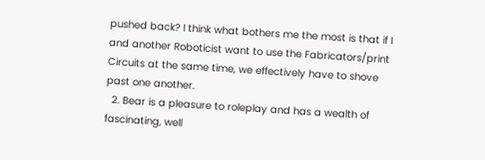pushed back? I think what bothers me the most is that if I and another Roboticist want to use the Fabricators/print Circuits at the same time, we effectively have to shove past one another.
  2. Bear is a pleasure to roleplay and has a wealth of fascinating, well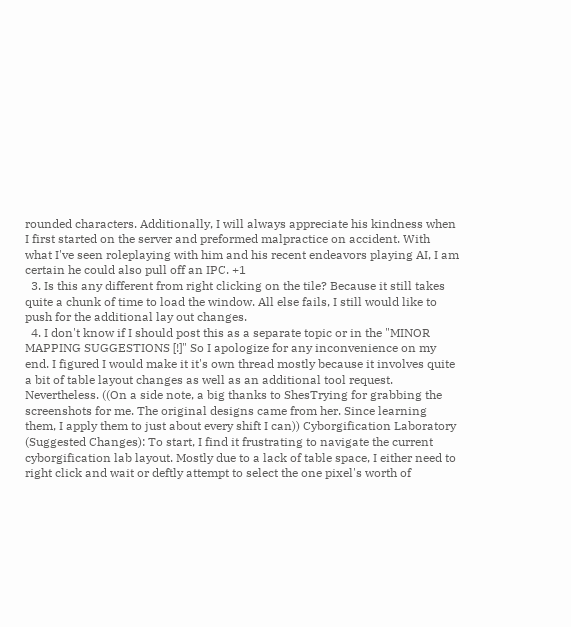rounded characters. Additionally, I will always appreciate his kindness when I first started on the server and preformed malpractice on accident. With what I've seen roleplaying with him and his recent endeavors playing AI, I am certain he could also pull off an IPC. +1
  3. Is this any different from right clicking on the tile? Because it still takes quite a chunk of time to load the window. All else fails, I still would like to push for the additional lay out changes.
  4. I don't know if I should post this as a separate topic or in the "MINOR MAPPING SUGGESTIONS [!]" So I apologize for any inconvenience on my end. I figured I would make it it's own thread mostly because it involves quite a bit of table layout changes as well as an additional tool request. Nevertheless. ((On a side note, a big thanks to ShesTrying for grabbing the screenshots for me. The original designs came from her. Since learning them, I apply them to just about every shift I can)) Cyborgification Laboratory (Suggested Changes): To start, I find it frustrating to navigate the current cyborgification lab layout. Mostly due to a lack of table space, I either need to right click and wait or deftly attempt to select the one pixel's worth of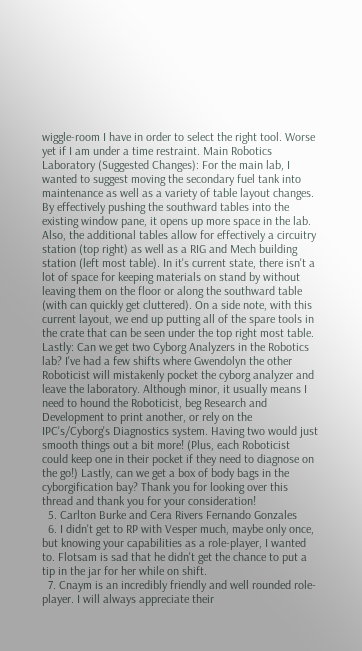wiggle-room I have in order to select the right tool. Worse yet if I am under a time restraint. Main Robotics Laboratory (Suggested Changes): For the main lab, I wanted to suggest moving the secondary fuel tank into maintenance as well as a variety of table layout changes. By effectively pushing the southward tables into the existing window pane, it opens up more space in the lab. Also, the additional tables allow for effectively a circuitry station (top right) as well as a RIG and Mech building station (left most table). In it's current state, there isn't a lot of space for keeping materials on stand by without leaving them on the floor or along the southward table (with can quickly get cluttered). On a side note, with this current layout, we end up putting all of the spare tools in the crate that can be seen under the top right most table. Lastly: Can we get two Cyborg Analyzers in the Robotics lab? I've had a few shifts where Gwendolyn the other Roboticist will mistakenly pocket the cyborg analyzer and leave the laboratory. Although minor, it usually means I need to hound the Roboticist, beg Research and Development to print another, or rely on the IPC's/Cyborg's Diagnostics system. Having two would just smooth things out a bit more! (Plus, each Roboticist could keep one in their pocket if they need to diagnose on the go!) Lastly, can we get a box of body bags in the cyborgification bay? Thank you for looking over this thread and thank you for your consideration!
  5. Carlton Burke and Cera Rivers Fernando Gonzales
  6. I didn't get to RP with Vesper much, maybe only once, but knowing your capabilities as a role-player, I wanted to. Flotsam is sad that he didn't get the chance to put a tip in the jar for her while on shift.
  7. Cnaym is an incredibly friendly and well rounded role-player. I will always appreciate their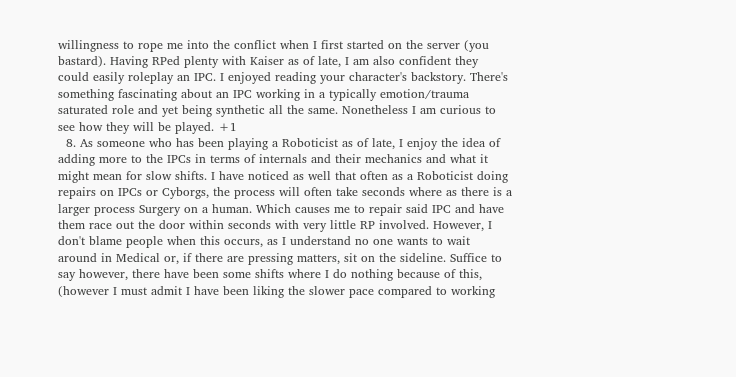willingness to rope me into the conflict when I first started on the server (you bastard). Having RPed plenty with Kaiser as of late, I am also confident they could easily roleplay an IPC. I enjoyed reading your character's backstory. There's something fascinating about an IPC working in a typically emotion/trauma saturated role and yet being synthetic all the same. Nonetheless I am curious to see how they will be played. +1
  8. As someone who has been playing a Roboticist as of late, I enjoy the idea of adding more to the IPCs in terms of internals and their mechanics and what it might mean for slow shifts. I have noticed as well that often as a Roboticist doing repairs on IPCs or Cyborgs, the process will often take seconds where as there is a larger process Surgery on a human. Which causes me to repair said IPC and have them race out the door within seconds with very little RP involved. However, I don't blame people when this occurs, as I understand no one wants to wait around in Medical or, if there are pressing matters, sit on the sideline. Suffice to say however, there have been some shifts where I do nothing because of this, (however I must admit I have been liking the slower pace compared to working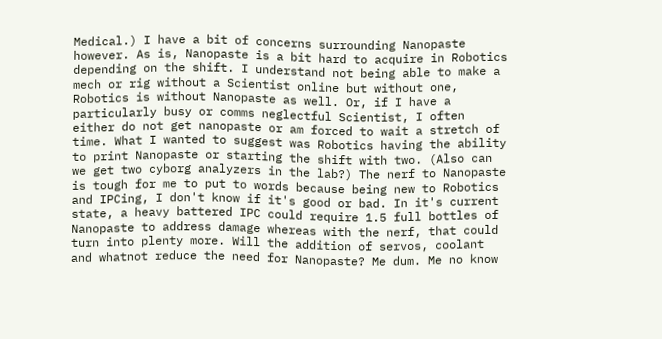Medical.) I have a bit of concerns surrounding Nanopaste however. As is, Nanopaste is a bit hard to acquire in Robotics depending on the shift. I understand not being able to make a mech or rig without a Scientist online but without one, Robotics is without Nanopaste as well. Or, if I have a particularly busy or comms neglectful Scientist, I often either do not get nanopaste or am forced to wait a stretch of time. What I wanted to suggest was Robotics having the ability to print Nanopaste or starting the shift with two. (Also can we get two cyborg analyzers in the lab?) The nerf to Nanopaste is tough for me to put to words because being new to Robotics and IPCing, I don't know if it's good or bad. In it's current state, a heavy battered IPC could require 1.5 full bottles of Nanopaste to address damage whereas with the nerf, that could turn into plenty more. Will the addition of servos, coolant and whatnot reduce the need for Nanopaste? Me dum. Me no know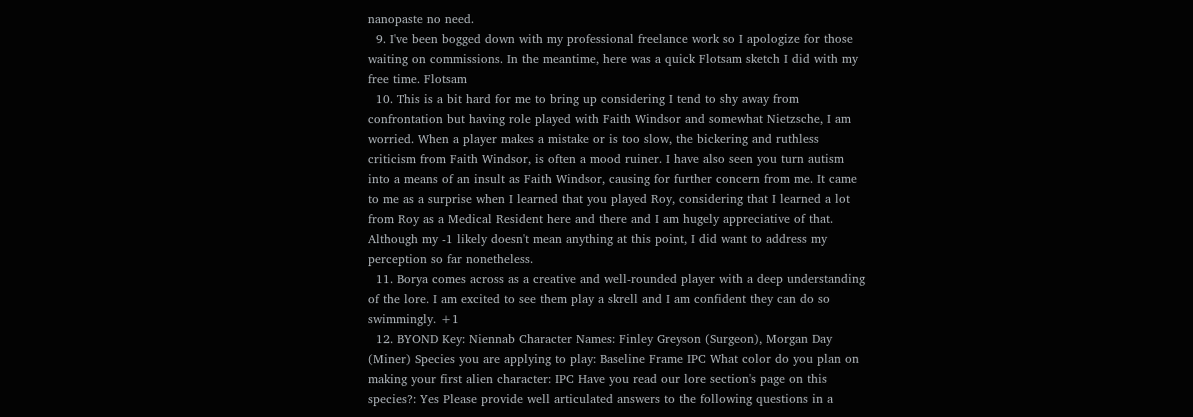nanopaste no need.
  9. I've been bogged down with my professional freelance work so I apologize for those waiting on commissions. In the meantime, here was a quick Flotsam sketch I did with my free time. Flotsam
  10. This is a bit hard for me to bring up considering I tend to shy away from confrontation but having role played with Faith Windsor and somewhat Nietzsche, I am worried. When a player makes a mistake or is too slow, the bickering and ruthless criticism from Faith Windsor, is often a mood ruiner. I have also seen you turn autism into a means of an insult as Faith Windsor, causing for further concern from me. It came to me as a surprise when I learned that you played Roy, considering that I learned a lot from Roy as a Medical Resident here and there and I am hugely appreciative of that. Although my -1 likely doesn't mean anything at this point, I did want to address my perception so far nonetheless.
  11. Borya comes across as a creative and well-rounded player with a deep understanding of the lore. I am excited to see them play a skrell and I am confident they can do so swimmingly. +1
  12. BYOND Key: Niennab Character Names: Finley Greyson (Surgeon), Morgan Day (Miner) Species you are applying to play: Baseline Frame IPC What color do you plan on making your first alien character: IPC Have you read our lore section's page on this species?: Yes Please provide well articulated answers to the following questions in a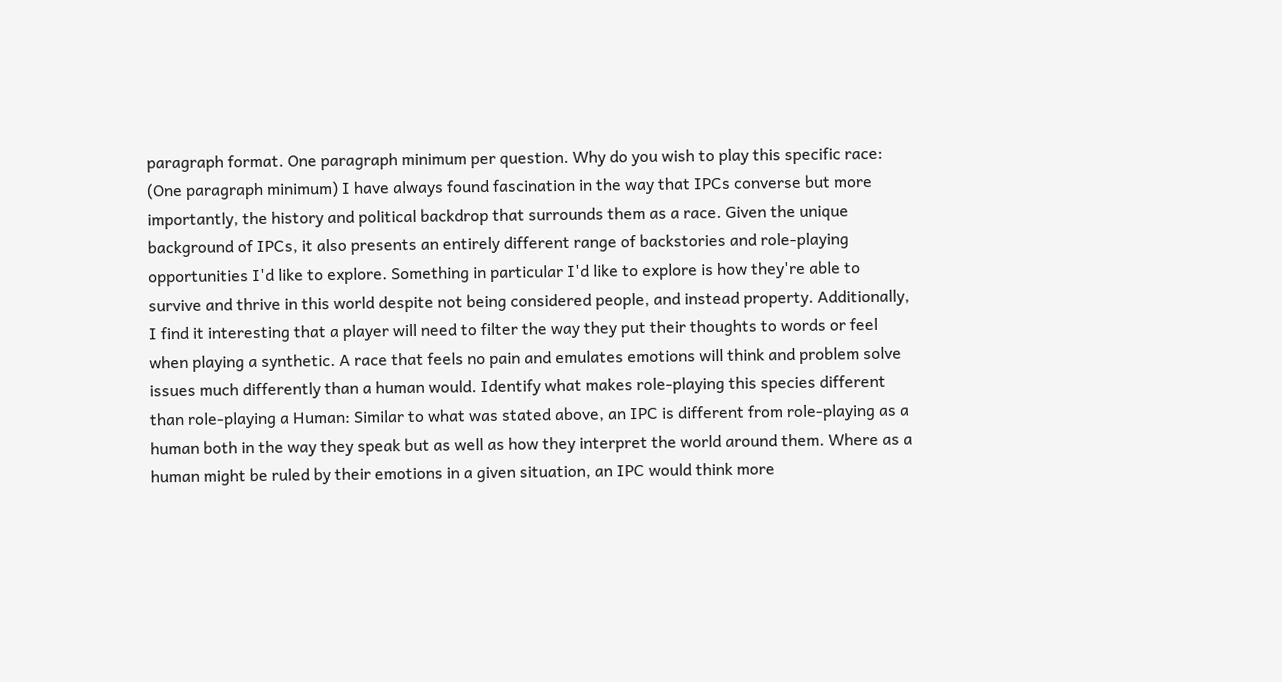paragraph format. One paragraph minimum per question. Why do you wish to play this specific race: (One paragraph minimum) I have always found fascination in the way that IPCs converse but more importantly, the history and political backdrop that surrounds them as a race. Given the unique background of IPCs, it also presents an entirely different range of backstories and role-playing opportunities I'd like to explore. Something in particular I'd like to explore is how they're able to survive and thrive in this world despite not being considered people, and instead property. Additionally, I find it interesting that a player will need to filter the way they put their thoughts to words or feel when playing a synthetic. A race that feels no pain and emulates emotions will think and problem solve issues much differently than a human would. Identify what makes role-playing this species different than role-playing a Human: Similar to what was stated above, an IPC is different from role-playing as a human both in the way they speak but as well as how they interpret the world around them. Where as a human might be ruled by their emotions in a given situation, an IPC would think more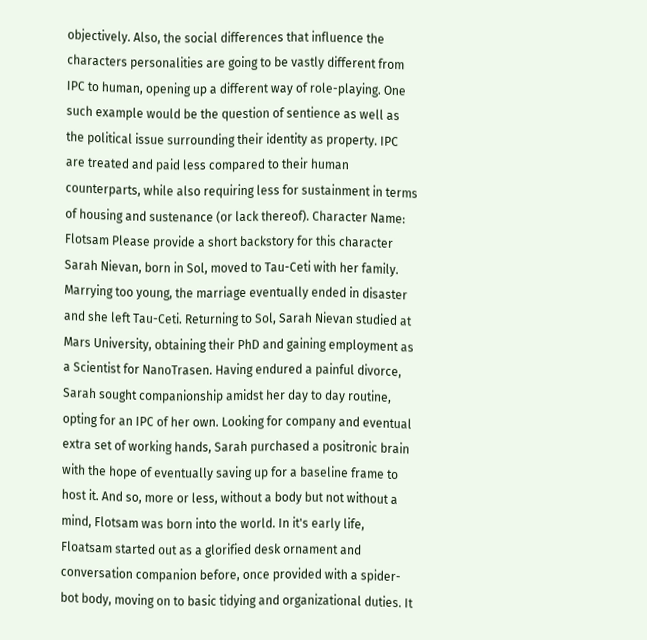objectively. Also, the social differences that influence the characters personalities are going to be vastly different from IPC to human, opening up a different way of role-playing. One such example would be the question of sentience as well as the political issue surrounding their identity as property. IPC are treated and paid less compared to their human counterparts, while also requiring less for sustainment in terms of housing and sustenance (or lack thereof). Character Name: Flotsam Please provide a short backstory for this character Sarah Nievan, born in Sol, moved to Tau-Ceti with her family. Marrying too young, the marriage eventually ended in disaster and she left Tau-Ceti. Returning to Sol, Sarah Nievan studied at Mars University, obtaining their PhD and gaining employment as a Scientist for NanoTrasen. Having endured a painful divorce, Sarah sought companionship amidst her day to day routine, opting for an IPC of her own. Looking for company and eventual extra set of working hands, Sarah purchased a positronic brain with the hope of eventually saving up for a baseline frame to host it. And so, more or less, without a body but not without a mind, Flotsam was born into the world. In it's early life, Floatsam started out as a glorified desk ornament and conversation companion before, once provided with a spider-bot body, moving on to basic tidying and organizational duties. It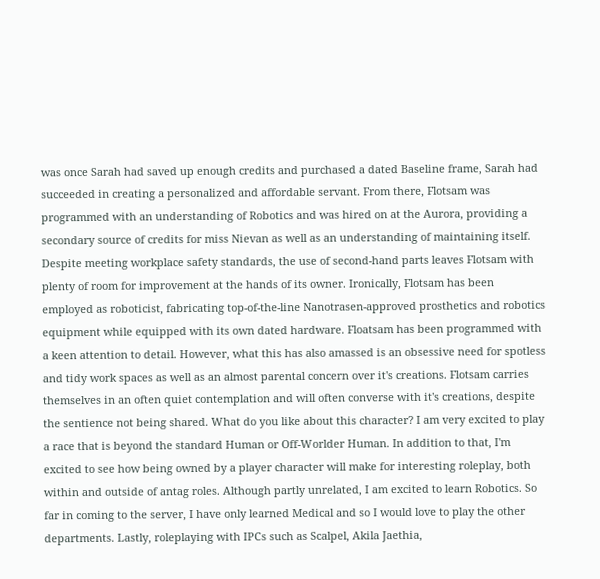was once Sarah had saved up enough credits and purchased a dated Baseline frame, Sarah had succeeded in creating a personalized and affordable servant. From there, Flotsam was programmed with an understanding of Robotics and was hired on at the Aurora, providing a secondary source of credits for miss Nievan as well as an understanding of maintaining itself. Despite meeting workplace safety standards, the use of second-hand parts leaves Flotsam with plenty of room for improvement at the hands of its owner. Ironically, Flotsam has been employed as roboticist, fabricating top-of-the-line Nanotrasen-approved prosthetics and robotics equipment while equipped with its own dated hardware. Floatsam has been programmed with a keen attention to detail. However, what this has also amassed is an obsessive need for spotless and tidy work spaces as well as an almost parental concern over it's creations. Flotsam carries themselves in an often quiet contemplation and will often converse with it's creations, despite the sentience not being shared. What do you like about this character? I am very excited to play a race that is beyond the standard Human or Off-Worlder Human. In addition to that, I'm excited to see how being owned by a player character will make for interesting roleplay, both within and outside of antag roles. Although partly unrelated, I am excited to learn Robotics. So far in coming to the server, I have only learned Medical and so I would love to play the other departments. Lastly, roleplaying with IPCs such as Scalpel, Akila Jaethia,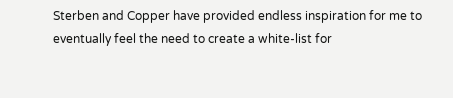Sterben and Copper have provided endless inspiration for me to eventually feel the need to create a white-list for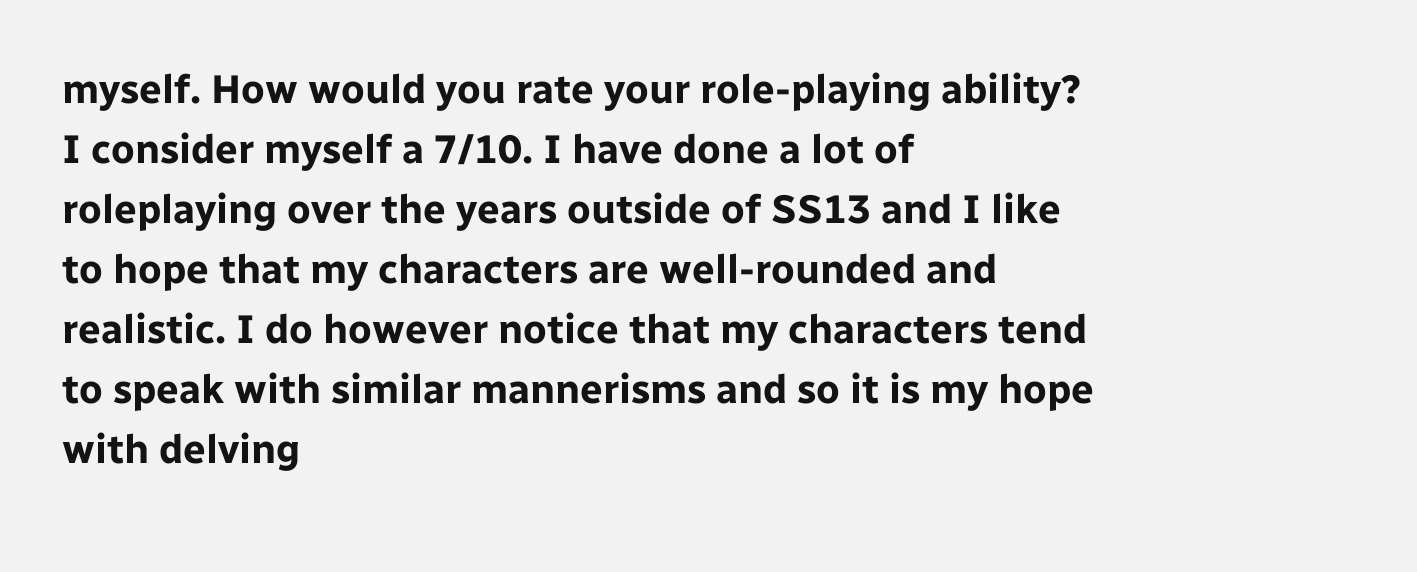myself. How would you rate your role-playing ability? I consider myself a 7/10. I have done a lot of roleplaying over the years outside of SS13 and I like to hope that my characters are well-rounded and realistic. I do however notice that my characters tend to speak with similar mannerisms and so it is my hope with delving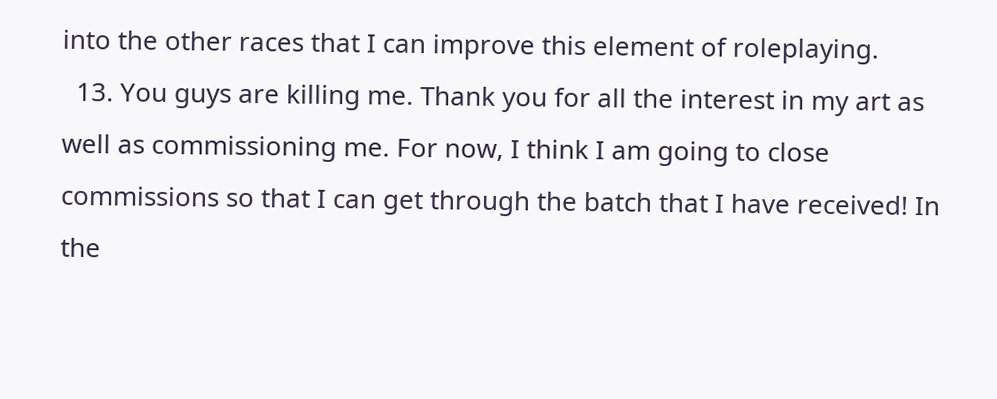into the other races that I can improve this element of roleplaying.
  13. You guys are killing me. Thank you for all the interest in my art as well as commissioning me. For now, I think I am going to close commissions so that I can get through the batch that I have received! In the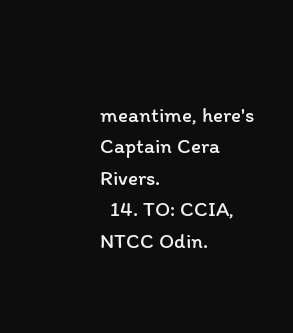meantime, here's Captain Cera Rivers.
  14. TO: CCIA, NTCC Odin.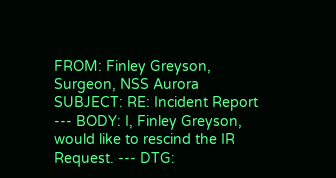FROM: Finley Greyson, Surgeon, NSS Aurora SUBJECT: RE: Incident Report --- BODY: I, Finley Greyson, would like to rescind the IR Request. --- DTG: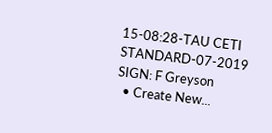15-08:28-TAU CETI STANDARD-07-2019 SIGN: F Greyson
  • Create New...